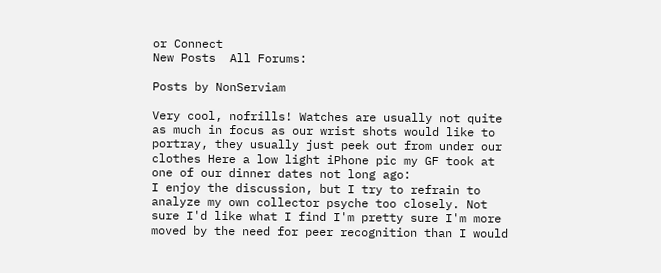or Connect
New Posts  All Forums:

Posts by NonServiam

Very cool, nofrills! Watches are usually not quite as much in focus as our wrist shots would like to portray, they usually just peek out from under our clothes Here a low light iPhone pic my GF took at one of our dinner dates not long ago:
I enjoy the discussion, but I try to refrain to analyze my own collector psyche too closely. Not sure I'd like what I find I'm pretty sure I'm more moved by the need for peer recognition than I would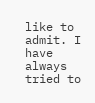like to admit. I have always tried to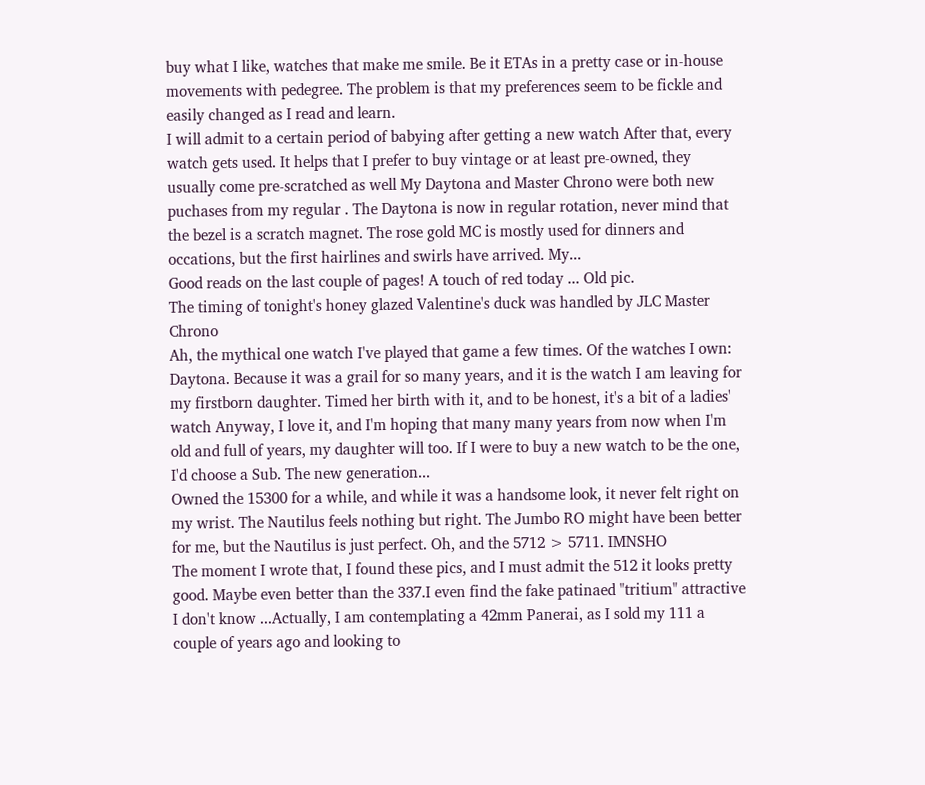buy what I like, watches that make me smile. Be it ETAs in a pretty case or in-house movements with pedegree. The problem is that my preferences seem to be fickle and easily changed as I read and learn.
I will admit to a certain period of babying after getting a new watch After that, every watch gets used. It helps that I prefer to buy vintage or at least pre-owned, they usually come pre-scratched as well My Daytona and Master Chrono were both new puchases from my regular . The Daytona is now in regular rotation, never mind that the bezel is a scratch magnet. The rose gold MC is mostly used for dinners and occations, but the first hairlines and swirls have arrived. My...
Good reads on the last couple of pages! A touch of red today ... Old pic.
The timing of tonight's honey glazed Valentine's duck was handled by JLC Master Chrono
Ah, the mythical one watch I've played that game a few times. Of the watches I own: Daytona. Because it was a grail for so many years, and it is the watch I am leaving for my firstborn daughter. Timed her birth with it, and to be honest, it's a bit of a ladies' watch Anyway, I love it, and I'm hoping that many many years from now when I'm old and full of years, my daughter will too. If I were to buy a new watch to be the one, I'd choose a Sub. The new generation...
Owned the 15300 for a while, and while it was a handsome look, it never felt right on my wrist. The Nautilus feels nothing but right. The Jumbo RO might have been better for me, but the Nautilus is just perfect. Oh, and the 5712 > 5711. IMNSHO
The moment I wrote that, I found these pics, and I must admit the 512 it looks pretty good. Maybe even better than the 337.I even find the fake patinaed "tritium" attractive
I don't know ...Actually, I am contemplating a 42mm Panerai, as I sold my 111 a couple of years ago and looking to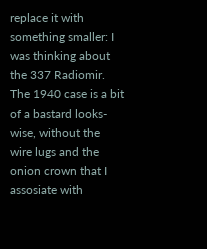replace it with something smaller: I was thinking about the 337 Radiomir. The 1940 case is a bit of a bastard looks-wise, without the wire lugs and the onion crown that I assosiate with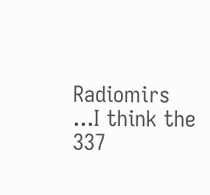Radiomirs ...I think the 337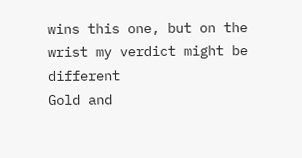wins this one, but on the wrist my verdict might be different
Gold and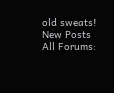old sweats!
New Posts  All Forums: